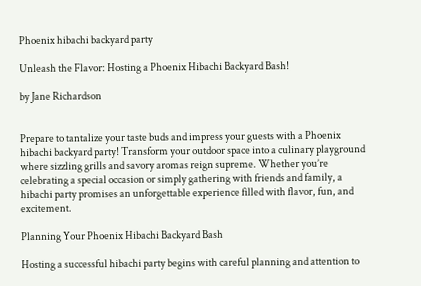Phoenix hibachi backyard party

Unleash the Flavor: Hosting a Phoenix Hibachi Backyard Bash!

by Jane Richardson


Prepare to tantalize your taste buds and impress your guests with a Phoenix hibachi backyard party! Transform your outdoor space into a culinary playground where sizzling grills and savory aromas reign supreme. Whether you’re celebrating a special occasion or simply gathering with friends and family, a hibachi party promises an unforgettable experience filled with flavor, fun, and excitement.

Planning Your Phoenix Hibachi Backyard Bash

Hosting a successful hibachi party begins with careful planning and attention to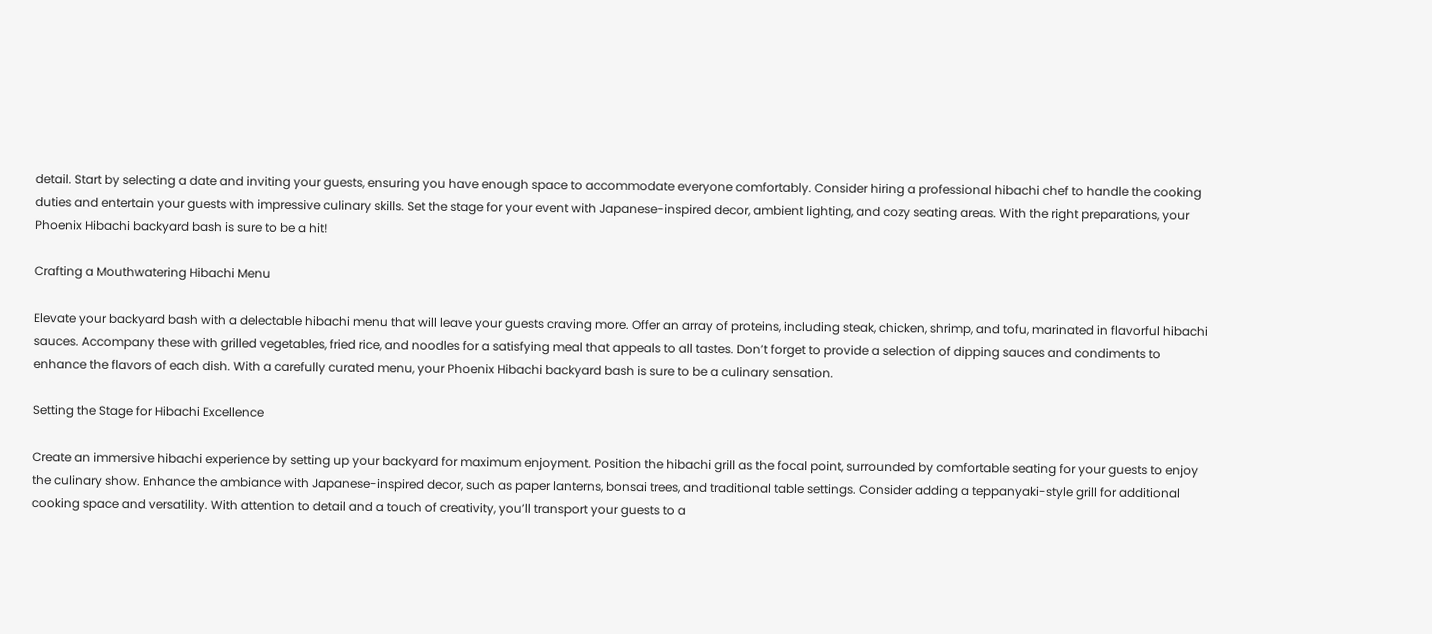detail. Start by selecting a date and inviting your guests, ensuring you have enough space to accommodate everyone comfortably. Consider hiring a professional hibachi chef to handle the cooking duties and entertain your guests with impressive culinary skills. Set the stage for your event with Japanese-inspired decor, ambient lighting, and cozy seating areas. With the right preparations, your Phoenix Hibachi backyard bash is sure to be a hit!

Crafting a Mouthwatering Hibachi Menu

Elevate your backyard bash with a delectable hibachi menu that will leave your guests craving more. Offer an array of proteins, including steak, chicken, shrimp, and tofu, marinated in flavorful hibachi sauces. Accompany these with grilled vegetables, fried rice, and noodles for a satisfying meal that appeals to all tastes. Don’t forget to provide a selection of dipping sauces and condiments to enhance the flavors of each dish. With a carefully curated menu, your Phoenix Hibachi backyard bash is sure to be a culinary sensation.

Setting the Stage for Hibachi Excellence

Create an immersive hibachi experience by setting up your backyard for maximum enjoyment. Position the hibachi grill as the focal point, surrounded by comfortable seating for your guests to enjoy the culinary show. Enhance the ambiance with Japanese-inspired decor, such as paper lanterns, bonsai trees, and traditional table settings. Consider adding a teppanyaki-style grill for additional cooking space and versatility. With attention to detail and a touch of creativity, you’ll transport your guests to a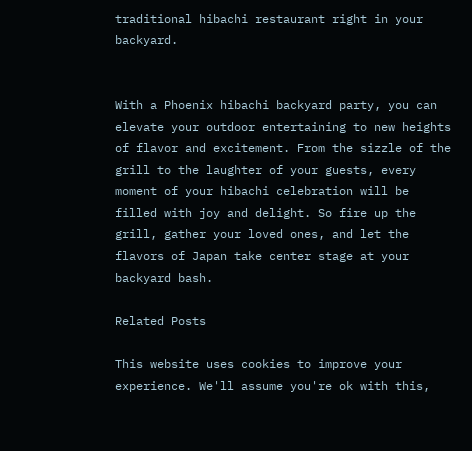traditional hibachi restaurant right in your backyard.


With a Phoenix hibachi backyard party, you can elevate your outdoor entertaining to new heights of flavor and excitement. From the sizzle of the grill to the laughter of your guests, every moment of your hibachi celebration will be filled with joy and delight. So fire up the grill, gather your loved ones, and let the flavors of Japan take center stage at your backyard bash.

Related Posts

This website uses cookies to improve your experience. We'll assume you're ok with this,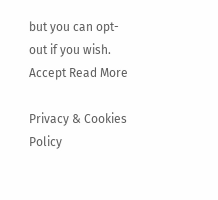but you can opt-out if you wish. Accept Read More

Privacy & Cookies Policy